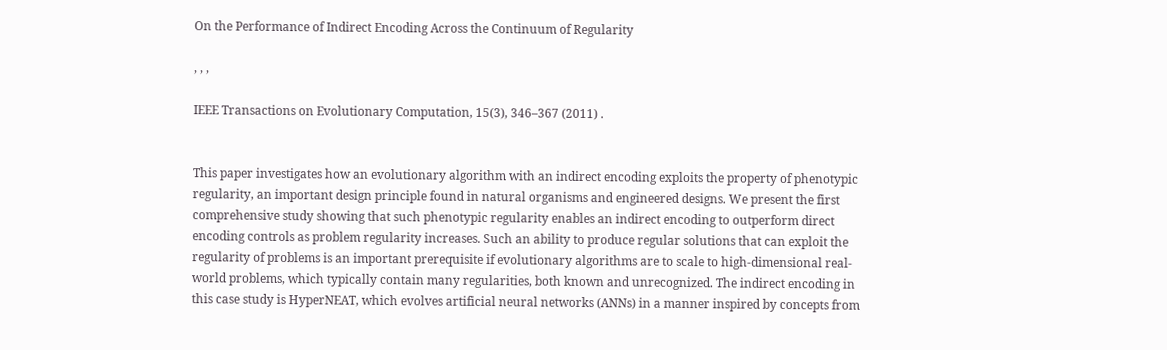On the Performance of Indirect Encoding Across the Continuum of Regularity

, , ,

IEEE Transactions on Evolutionary Computation, 15(3), 346–367 (2011) .


This paper investigates how an evolutionary algorithm with an indirect encoding exploits the property of phenotypic regularity, an important design principle found in natural organisms and engineered designs. We present the first comprehensive study showing that such phenotypic regularity enables an indirect encoding to outperform direct encoding controls as problem regularity increases. Such an ability to produce regular solutions that can exploit the regularity of problems is an important prerequisite if evolutionary algorithms are to scale to high-dimensional real-world problems, which typically contain many regularities, both known and unrecognized. The indirect encoding in this case study is HyperNEAT, which evolves artificial neural networks (ANNs) in a manner inspired by concepts from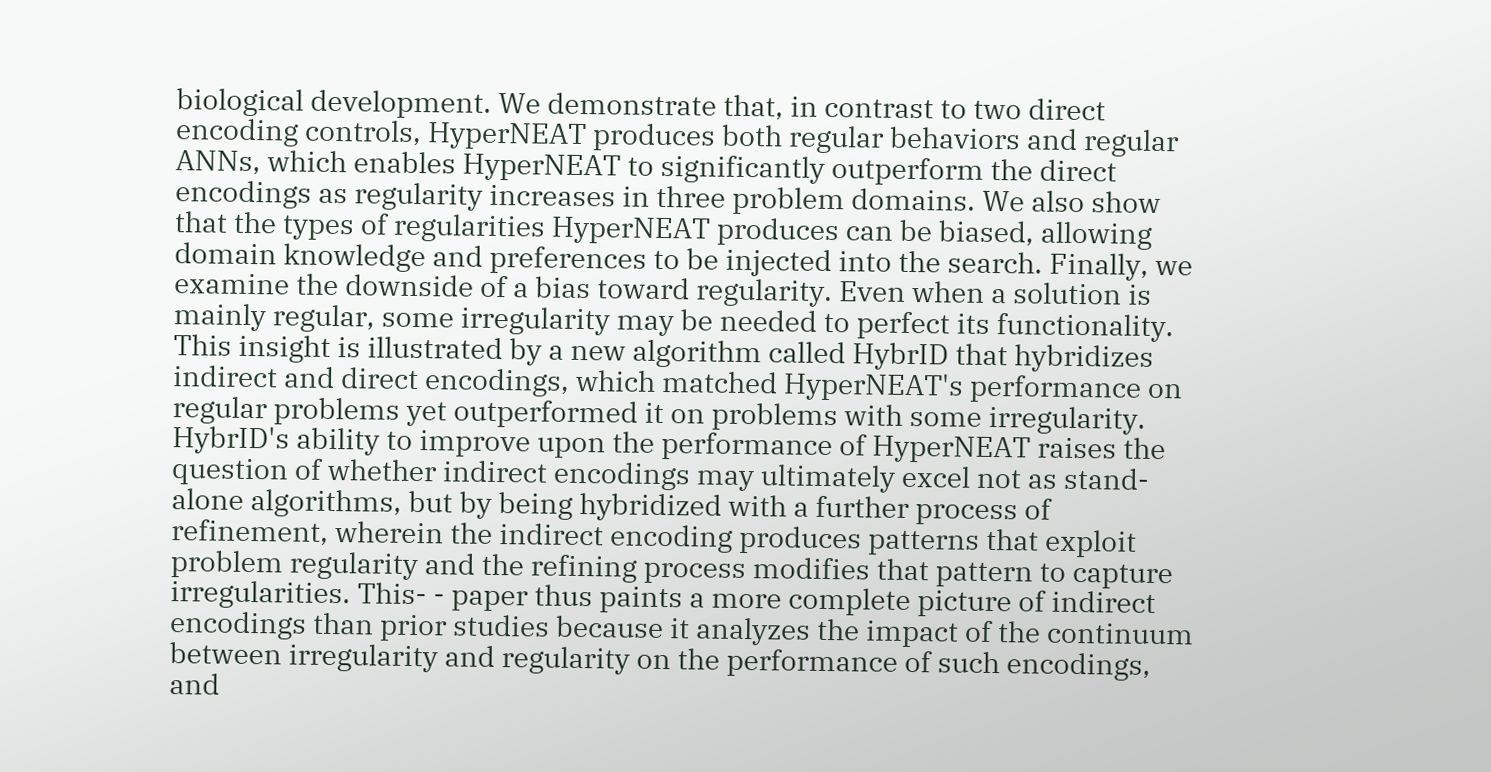biological development. We demonstrate that, in contrast to two direct encoding controls, HyperNEAT produces both regular behaviors and regular ANNs, which enables HyperNEAT to significantly outperform the direct encodings as regularity increases in three problem domains. We also show that the types of regularities HyperNEAT produces can be biased, allowing domain knowledge and preferences to be injected into the search. Finally, we examine the downside of a bias toward regularity. Even when a solution is mainly regular, some irregularity may be needed to perfect its functionality. This insight is illustrated by a new algorithm called HybrID that hybridizes indirect and direct encodings, which matched HyperNEAT's performance on regular problems yet outperformed it on problems with some irregularity. HybrID's ability to improve upon the performance of HyperNEAT raises the question of whether indirect encodings may ultimately excel not as stand-alone algorithms, but by being hybridized with a further process of refinement, wherein the indirect encoding produces patterns that exploit problem regularity and the refining process modifies that pattern to capture irregularities. This- - paper thus paints a more complete picture of indirect encodings than prior studies because it analyzes the impact of the continuum between irregularity and regularity on the performance of such encodings, and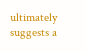ultimately suggests a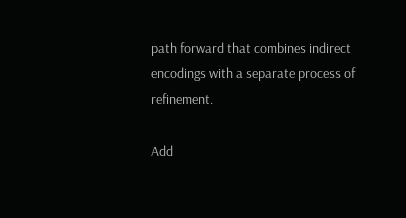path forward that combines indirect encodings with a separate process of refinement.

Add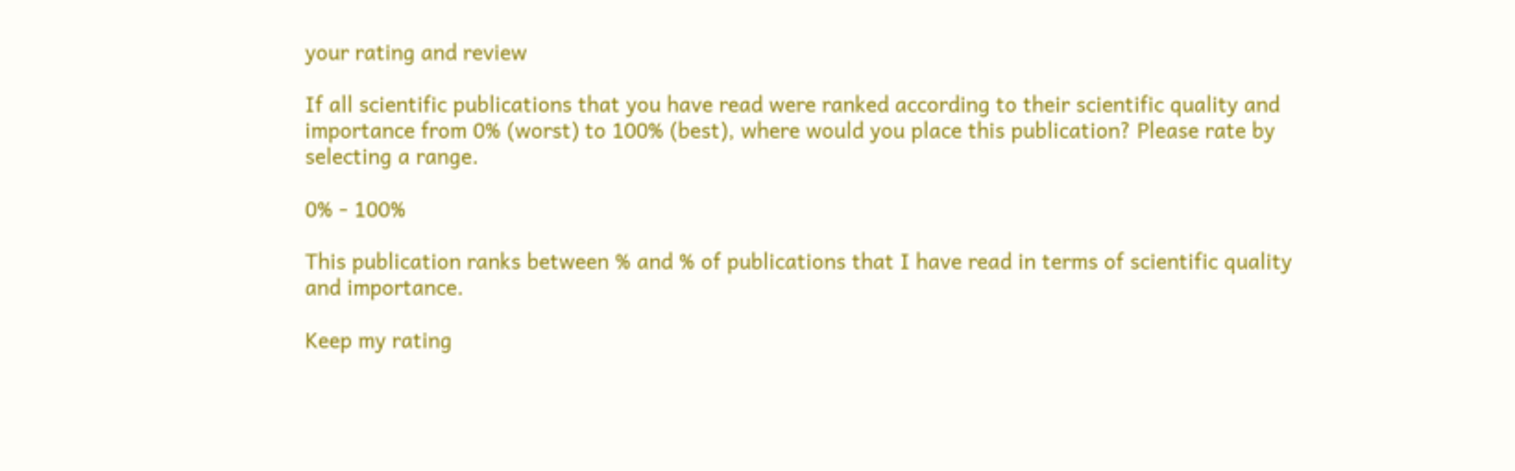your rating and review

If all scientific publications that you have read were ranked according to their scientific quality and importance from 0% (worst) to 100% (best), where would you place this publication? Please rate by selecting a range.

0% - 100%

This publication ranks between % and % of publications that I have read in terms of scientific quality and importance.

Keep my rating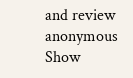and review anonymous
Show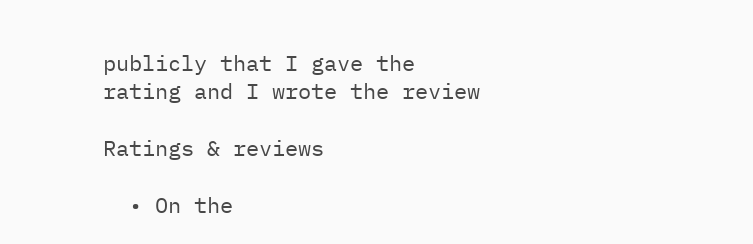publicly that I gave the rating and I wrote the review

Ratings & reviews

  • On the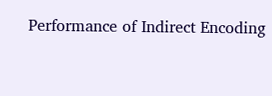Performance of Indirect Encoding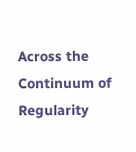Across the Continuum of Regularity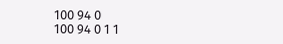100 94 0
100 94 0 1 1